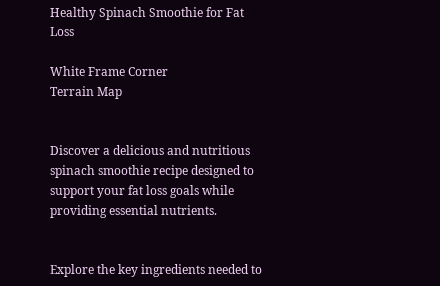Healthy Spinach Smoothie for Fat Loss

White Frame Corner
Terrain Map


Discover a delicious and nutritious spinach smoothie recipe designed to support your fat loss goals while providing essential nutrients.


Explore the key ingredients needed to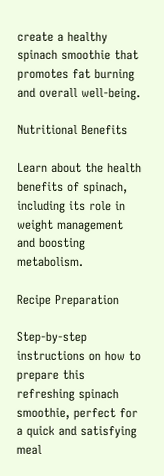create a healthy spinach smoothie that promotes fat burning and overall well-being.

Nutritional Benefits

Learn about the health benefits of spinach, including its role in weight management and boosting metabolism.

Recipe Preparation

Step-by-step instructions on how to prepare this refreshing spinach smoothie, perfect for a quick and satisfying meal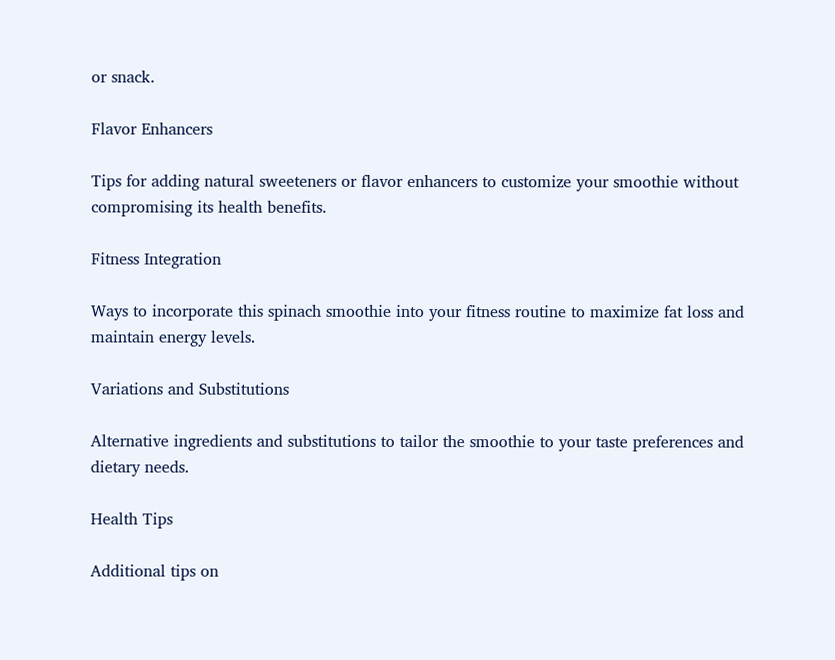or snack.

Flavor Enhancers

Tips for adding natural sweeteners or flavor enhancers to customize your smoothie without compromising its health benefits.

Fitness Integration

Ways to incorporate this spinach smoothie into your fitness routine to maximize fat loss and maintain energy levels.

Variations and Substitutions

Alternative ingredients and substitutions to tailor the smoothie to your taste preferences and dietary needs.

Health Tips

Additional tips on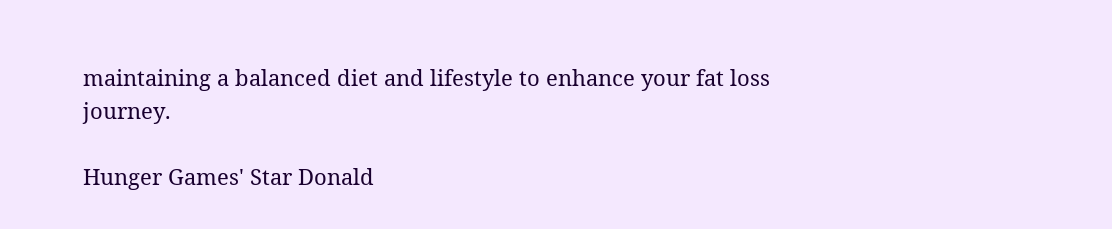maintaining a balanced diet and lifestyle to enhance your fat loss journey.

Hunger Games' Star Donald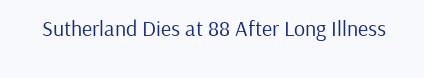Sutherland Dies at 88 After Long Illness